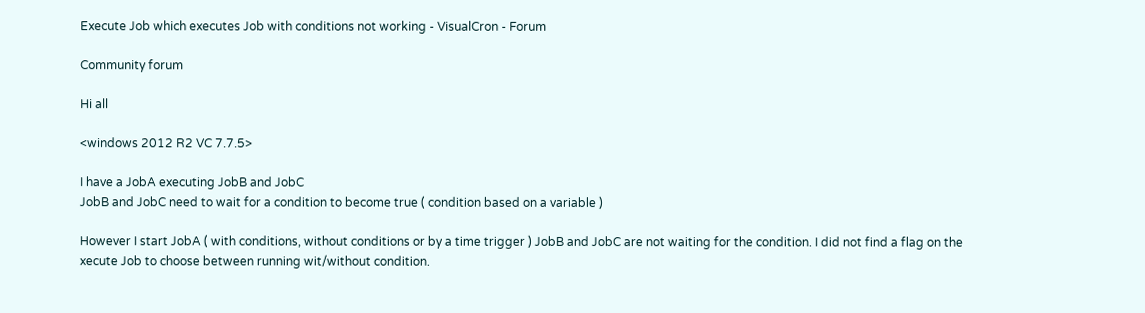Execute Job which executes Job with conditions not working - VisualCron - Forum

Community forum

Hi all

<windows 2012 R2 VC 7.7.5>

I have a JobA executing JobB and JobC
JobB and JobC need to wait for a condition to become true ( condition based on a variable )

However I start JobA ( with conditions, without conditions or by a time trigger ) JobB and JobC are not waiting for the condition. I did not find a flag on the xecute Job to choose between running wit/without condition.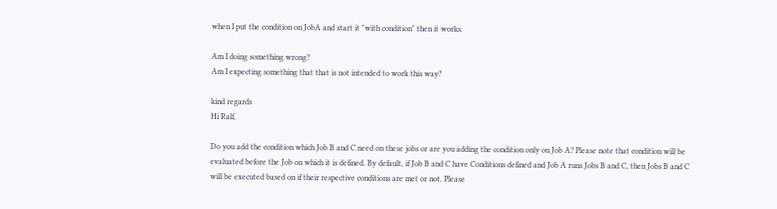when I put the condition on JobA and start it "with condition" then it works.

Am I doing something wrong?
Am I expecting something that that is not intended to work this way?

kind regards
Hi Ralf,

Do you add the condition which Job B and C need on these jobs or are you adding the condition only on Job A? Please note that condition will be evaluated before the Job on which it is defined. By default, if Job B and C have Conditions defined and Job A runs Jobs B and C, then Jobs B and C will be executed based on if their respective conditions are met or not. Please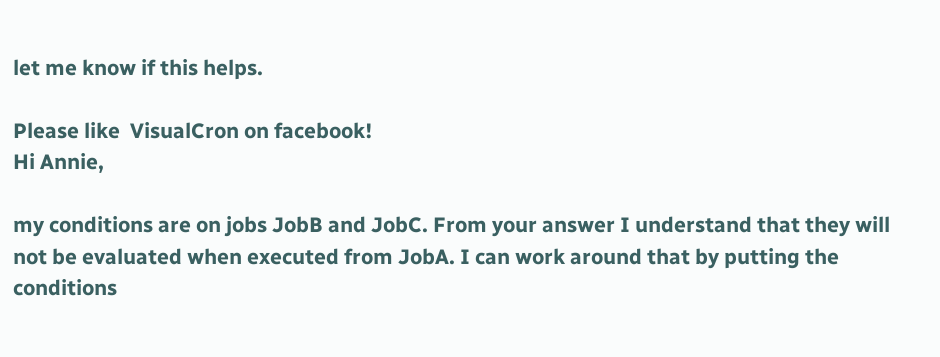let me know if this helps.

Please like  VisualCron on facebook!
Hi Annie,

my conditions are on jobs JobB and JobC. From your answer I understand that they will not be evaluated when executed from JobA. I can work around that by putting the conditions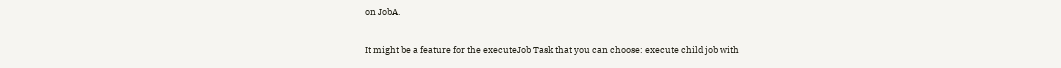on JobA.

It might be a feature for the executeJob Task that you can choose: execute child job with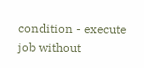condition - execute job without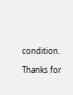condition.

Thanks for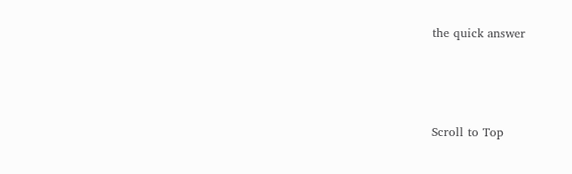the quick answer



Scroll to Top